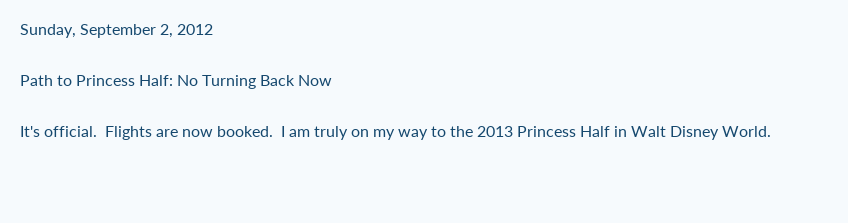Sunday, September 2, 2012

Path to Princess Half: No Turning Back Now

It's official.  Flights are now booked.  I am truly on my way to the 2013 Princess Half in Walt Disney World.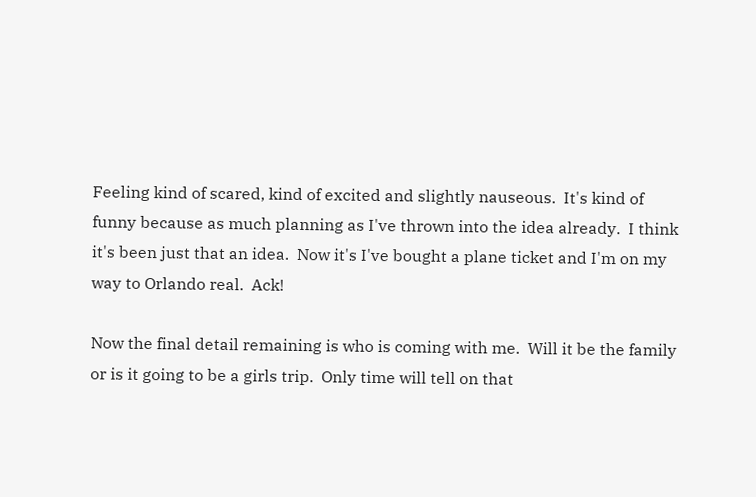Feeling kind of scared, kind of excited and slightly nauseous.  It's kind of funny because as much planning as I've thrown into the idea already.  I think it's been just that an idea.  Now it's I've bought a plane ticket and I'm on my way to Orlando real.  Ack!

Now the final detail remaining is who is coming with me.  Will it be the family or is it going to be a girls trip.  Only time will tell on that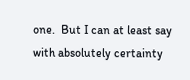one.  But I can at least say with absolutely certainty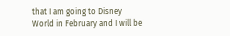that I am going to Disney World in February and I will be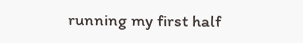running my first half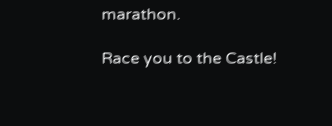marathon.

Race you to the Castle!